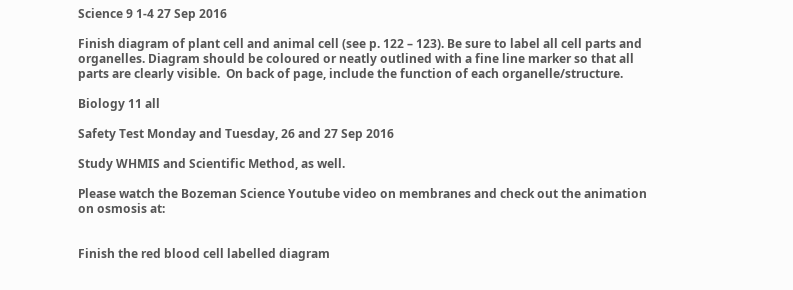Science 9 1-4 27 Sep 2016

Finish diagram of plant cell and animal cell (see p. 122 – 123). Be sure to label all cell parts and organelles. Diagram should be coloured or neatly outlined with a fine line marker so that all parts are clearly visible.  On back of page, include the function of each organelle/structure.

Biology 11 all

Safety Test Monday and Tuesday, 26 and 27 Sep 2016

Study WHMIS and Scientific Method, as well.

Please watch the Bozeman Science Youtube video on membranes and check out the animation on osmosis at:


Finish the red blood cell labelled diagram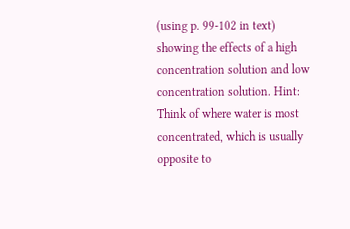(using p. 99-102 in text) showing the effects of a high concentration solution and low concentration solution. Hint: Think of where water is most concentrated, which is usually opposite to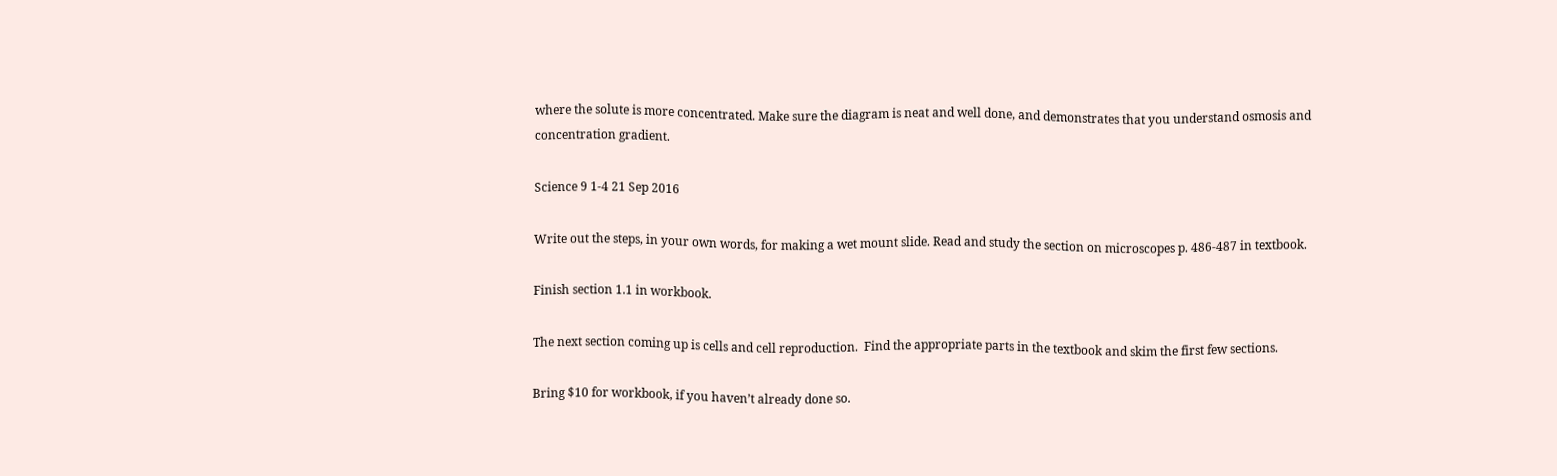where the solute is more concentrated. Make sure the diagram is neat and well done, and demonstrates that you understand osmosis and concentration gradient.

Science 9 1-4 21 Sep 2016

Write out the steps, in your own words, for making a wet mount slide. Read and study the section on microscopes p. 486-487 in textbook.

Finish section 1.1 in workbook.

The next section coming up is cells and cell reproduction.  Find the appropriate parts in the textbook and skim the first few sections.

Bring $10 for workbook, if you haven’t already done so.